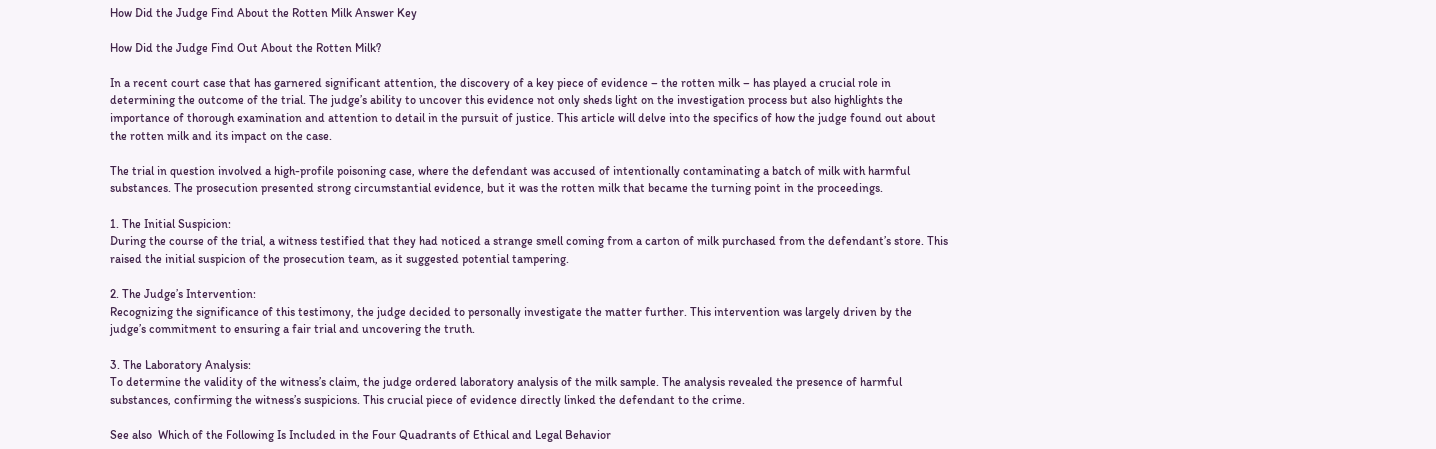How Did the Judge Find About the Rotten Milk Answer Key

How Did the Judge Find Out About the Rotten Milk?

In a recent court case that has garnered significant attention, the discovery of a key piece of evidence – the rotten milk – has played a crucial role in determining the outcome of the trial. The judge’s ability to uncover this evidence not only sheds light on the investigation process but also highlights the importance of thorough examination and attention to detail in the pursuit of justice. This article will delve into the specifics of how the judge found out about the rotten milk and its impact on the case.

The trial in question involved a high-profile poisoning case, where the defendant was accused of intentionally contaminating a batch of milk with harmful substances. The prosecution presented strong circumstantial evidence, but it was the rotten milk that became the turning point in the proceedings.

1. The Initial Suspicion:
During the course of the trial, a witness testified that they had noticed a strange smell coming from a carton of milk purchased from the defendant’s store. This raised the initial suspicion of the prosecution team, as it suggested potential tampering.

2. The Judge’s Intervention:
Recognizing the significance of this testimony, the judge decided to personally investigate the matter further. This intervention was largely driven by the judge’s commitment to ensuring a fair trial and uncovering the truth.

3. The Laboratory Analysis:
To determine the validity of the witness’s claim, the judge ordered laboratory analysis of the milk sample. The analysis revealed the presence of harmful substances, confirming the witness’s suspicions. This crucial piece of evidence directly linked the defendant to the crime.

See also  Which of the Following Is Included in the Four Quadrants of Ethical and Legal Behavior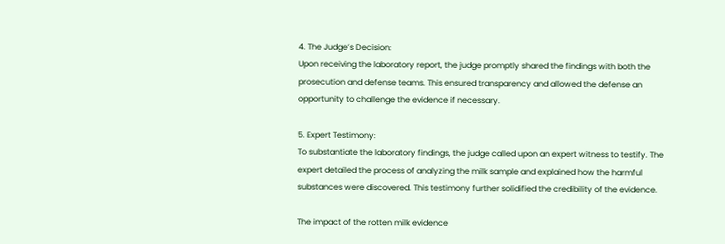4. The Judge’s Decision:
Upon receiving the laboratory report, the judge promptly shared the findings with both the prosecution and defense teams. This ensured transparency and allowed the defense an opportunity to challenge the evidence if necessary.

5. Expert Testimony:
To substantiate the laboratory findings, the judge called upon an expert witness to testify. The expert detailed the process of analyzing the milk sample and explained how the harmful substances were discovered. This testimony further solidified the credibility of the evidence.

The impact of the rotten milk evidence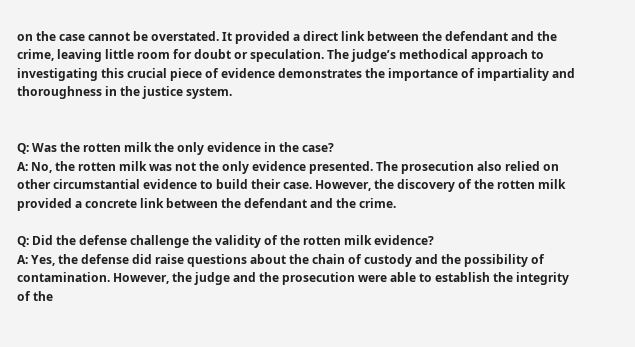on the case cannot be overstated. It provided a direct link between the defendant and the crime, leaving little room for doubt or speculation. The judge’s methodical approach to investigating this crucial piece of evidence demonstrates the importance of impartiality and thoroughness in the justice system.


Q: Was the rotten milk the only evidence in the case?
A: No, the rotten milk was not the only evidence presented. The prosecution also relied on other circumstantial evidence to build their case. However, the discovery of the rotten milk provided a concrete link between the defendant and the crime.

Q: Did the defense challenge the validity of the rotten milk evidence?
A: Yes, the defense did raise questions about the chain of custody and the possibility of contamination. However, the judge and the prosecution were able to establish the integrity of the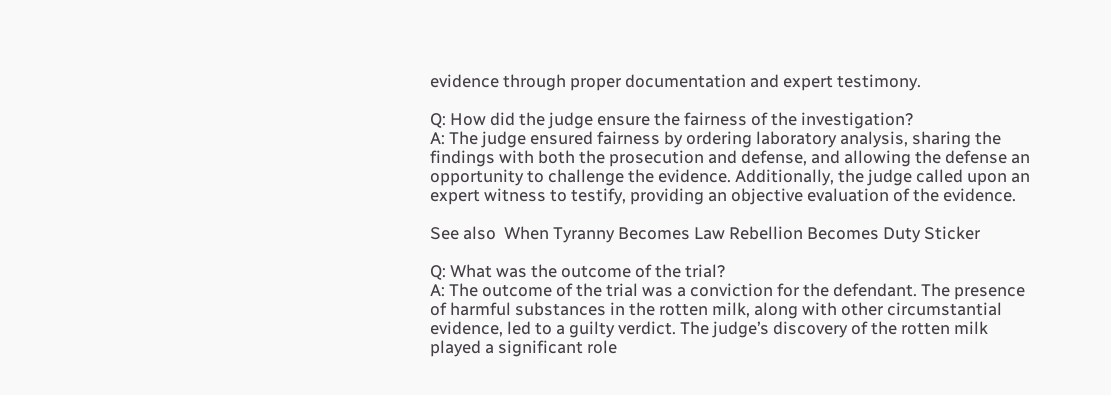evidence through proper documentation and expert testimony.

Q: How did the judge ensure the fairness of the investigation?
A: The judge ensured fairness by ordering laboratory analysis, sharing the findings with both the prosecution and defense, and allowing the defense an opportunity to challenge the evidence. Additionally, the judge called upon an expert witness to testify, providing an objective evaluation of the evidence.

See also  When Tyranny Becomes Law Rebellion Becomes Duty Sticker

Q: What was the outcome of the trial?
A: The outcome of the trial was a conviction for the defendant. The presence of harmful substances in the rotten milk, along with other circumstantial evidence, led to a guilty verdict. The judge’s discovery of the rotten milk played a significant role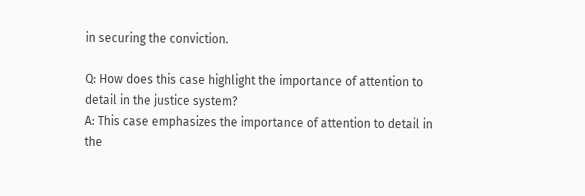in securing the conviction.

Q: How does this case highlight the importance of attention to detail in the justice system?
A: This case emphasizes the importance of attention to detail in the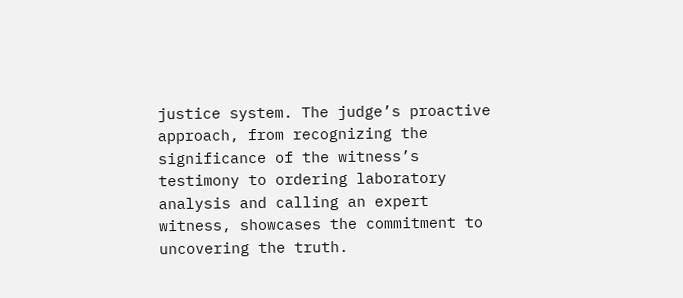justice system. The judge’s proactive approach, from recognizing the significance of the witness’s testimony to ordering laboratory analysis and calling an expert witness, showcases the commitment to uncovering the truth.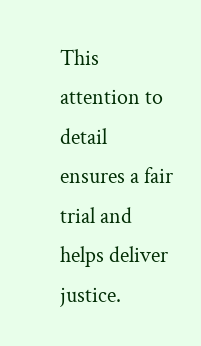This attention to detail ensures a fair trial and helps deliver justice.